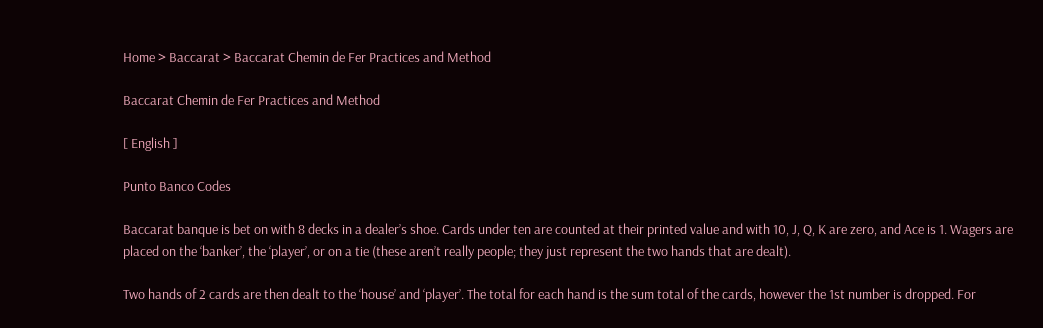Home > Baccarat > Baccarat Chemin de Fer Practices and Method

Baccarat Chemin de Fer Practices and Method

[ English ]

Punto Banco Codes

Baccarat banque is bet on with 8 decks in a dealer’s shoe. Cards under ten are counted at their printed value and with 10, J, Q, K are zero, and Ace is 1. Wagers are placed on the ‘banker’, the ‘player’, or on a tie (these aren’t really people; they just represent the two hands that are dealt).

Two hands of 2 cards are then dealt to the ‘house’ and ‘player’. The total for each hand is the sum total of the cards, however the 1st number is dropped. For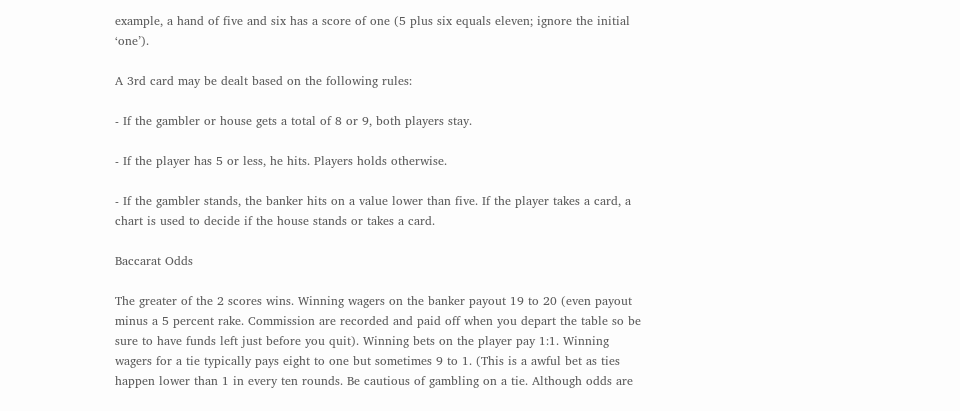example, a hand of five and six has a score of one (5 plus six equals eleven; ignore the initial ‘one’).

A 3rd card may be dealt based on the following rules:

- If the gambler or house gets a total of 8 or 9, both players stay.

- If the player has 5 or less, he hits. Players holds otherwise.

- If the gambler stands, the banker hits on a value lower than five. If the player takes a card, a chart is used to decide if the house stands or takes a card.

Baccarat Odds

The greater of the 2 scores wins. Winning wagers on the banker payout 19 to 20 (even payout minus a 5 percent rake. Commission are recorded and paid off when you depart the table so be sure to have funds left just before you quit). Winning bets on the player pay 1:1. Winning wagers for a tie typically pays eight to one but sometimes 9 to 1. (This is a awful bet as ties happen lower than 1 in every ten rounds. Be cautious of gambling on a tie. Although odds are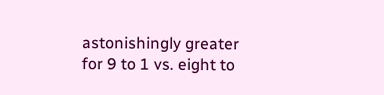astonishingly greater for 9 to 1 vs. eight to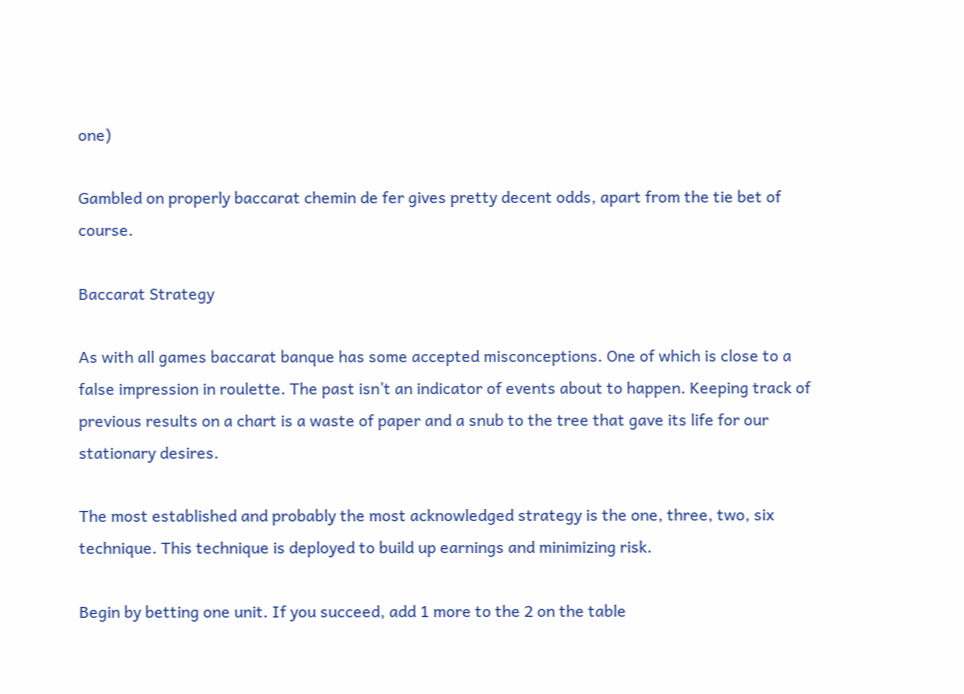one)

Gambled on properly baccarat chemin de fer gives pretty decent odds, apart from the tie bet of course.

Baccarat Strategy

As with all games baccarat banque has some accepted misconceptions. One of which is close to a false impression in roulette. The past isn’t an indicator of events about to happen. Keeping track of previous results on a chart is a waste of paper and a snub to the tree that gave its life for our stationary desires.

The most established and probably the most acknowledged strategy is the one, three, two, six technique. This technique is deployed to build up earnings and minimizing risk.

Begin by betting one unit. If you succeed, add 1 more to the 2 on the table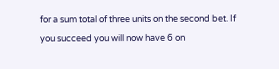for a sum total of three units on the second bet. If you succeed you will now have 6 on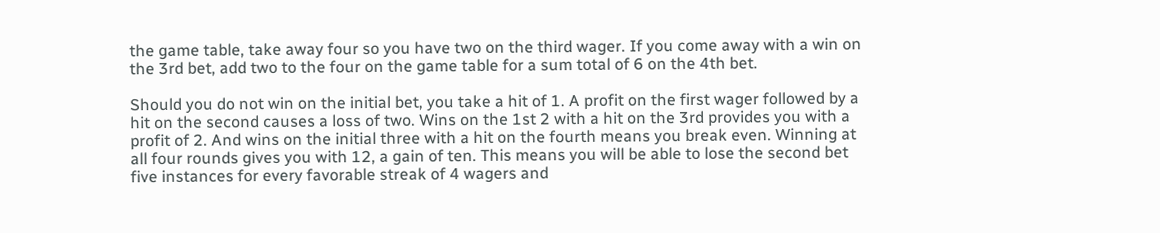the game table, take away four so you have two on the third wager. If you come away with a win on the 3rd bet, add two to the four on the game table for a sum total of 6 on the 4th bet.

Should you do not win on the initial bet, you take a hit of 1. A profit on the first wager followed by a hit on the second causes a loss of two. Wins on the 1st 2 with a hit on the 3rd provides you with a profit of 2. And wins on the initial three with a hit on the fourth means you break even. Winning at all four rounds gives you with 12, a gain of ten. This means you will be able to lose the second bet five instances for every favorable streak of 4 wagers and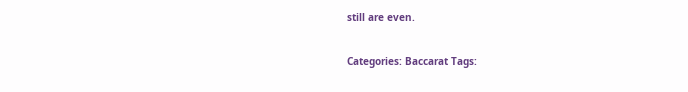still are even.

Categories: Baccarat Tags: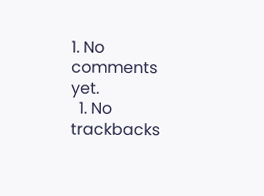1. No comments yet.
  1. No trackbacks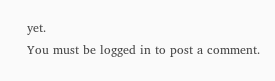yet.
You must be logged in to post a comment.